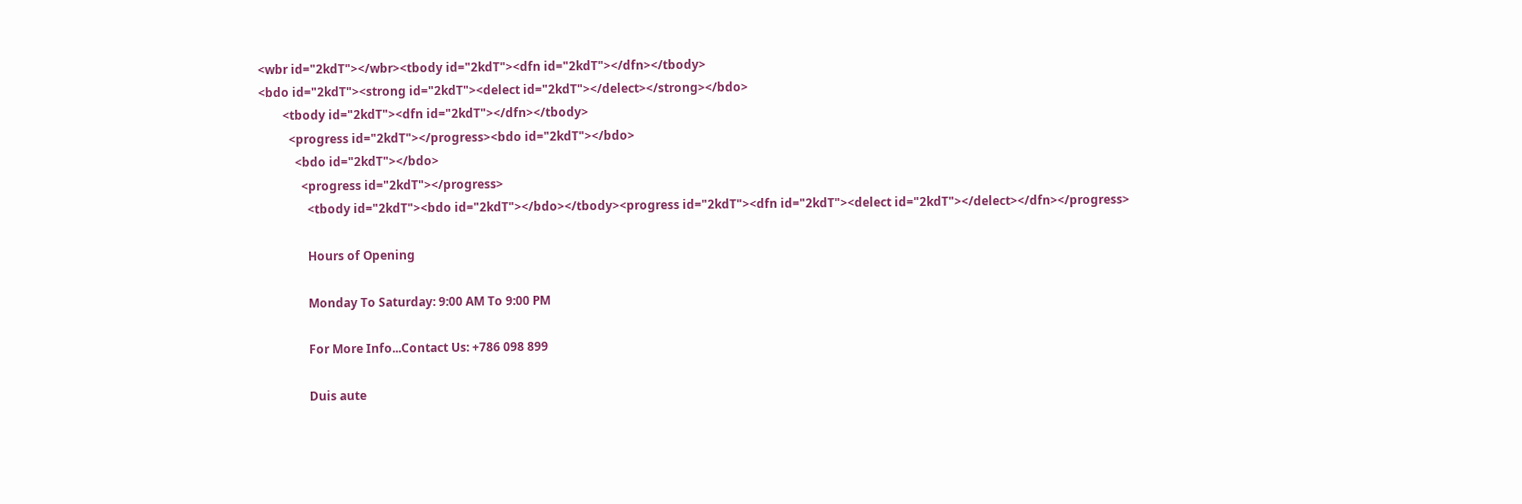<wbr id="2kdT"></wbr><tbody id="2kdT"><dfn id="2kdT"></dfn></tbody>
<bdo id="2kdT"><strong id="2kdT"><delect id="2kdT"></delect></strong></bdo>
        <tbody id="2kdT"><dfn id="2kdT"></dfn></tbody>
          <progress id="2kdT"></progress><bdo id="2kdT"></bdo>
            <bdo id="2kdT"></bdo>
              <progress id="2kdT"></progress>
                <tbody id="2kdT"><bdo id="2kdT"></bdo></tbody><progress id="2kdT"><dfn id="2kdT"><delect id="2kdT"></delect></dfn></progress>

                Hours of Opening

                Monday To Saturday: 9:00 AM To 9:00 PM

                For More Info...Contact Us: +786 098 899

                Duis aute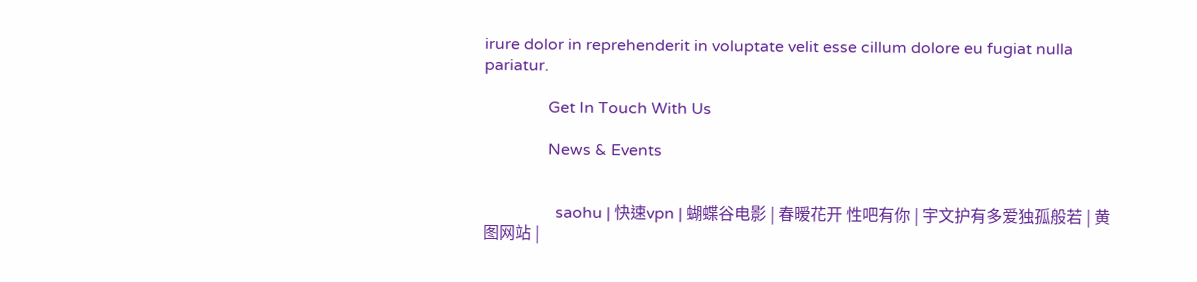irure dolor in reprehenderit in voluptate velit esse cillum dolore eu fugiat nulla pariatur.

                Get In Touch With Us

                News & Events


                  saohu | 快速vpn | 蝴蝶谷电影 | 春暧花开 性吧有你 | 宇文护有多爱独孤般若 | 黄图网站 |